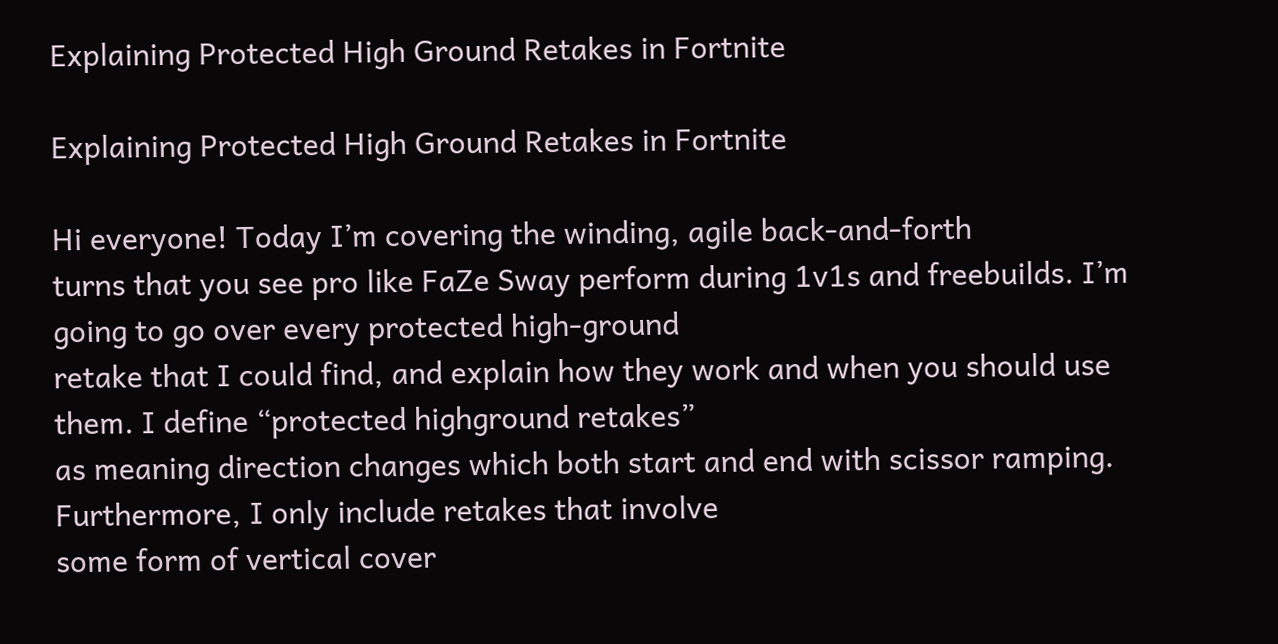Explaining Protected High Ground Retakes in Fortnite

Explaining Protected High Ground Retakes in Fortnite

Hi everyone! Today I’m covering the winding, agile back-and-forth
turns that you see pro like FaZe Sway perform during 1v1s and freebuilds. I’m going to go over every protected high-ground
retake that I could find, and explain how they work and when you should use them. I define “protected highground retakes”
as meaning direction changes which both start and end with scissor ramping. Furthermore, I only include retakes that involve
some form of vertical cover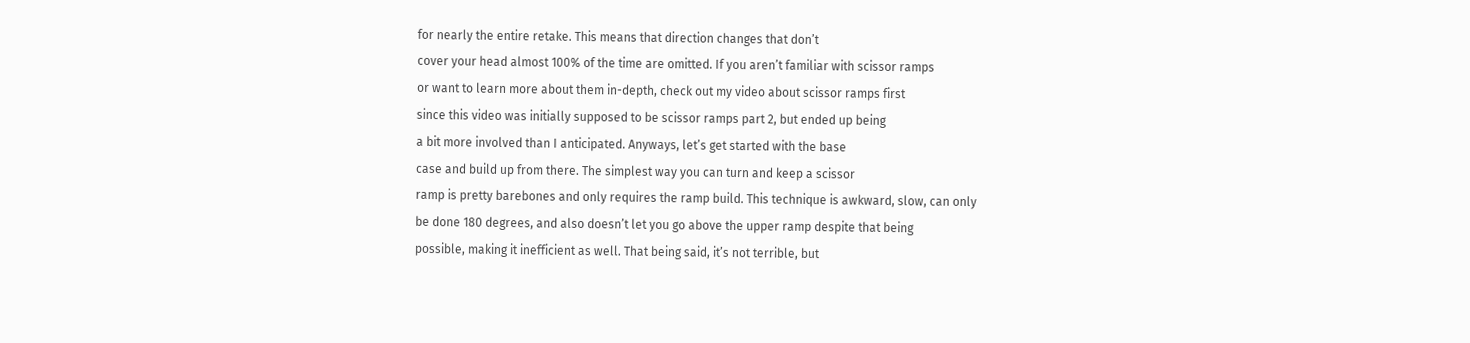for nearly the entire retake. This means that direction changes that don’t
cover your head almost 100% of the time are omitted. If you aren’t familiar with scissor ramps
or want to learn more about them in-depth, check out my video about scissor ramps first
since this video was initially supposed to be scissor ramps part 2, but ended up being
a bit more involved than I anticipated. Anyways, let’s get started with the base
case and build up from there. The simplest way you can turn and keep a scissor
ramp is pretty barebones and only requires the ramp build. This technique is awkward, slow, can only
be done 180 degrees, and also doesn’t let you go above the upper ramp despite that being
possible, making it inefficient as well. That being said, it’s not terrible, but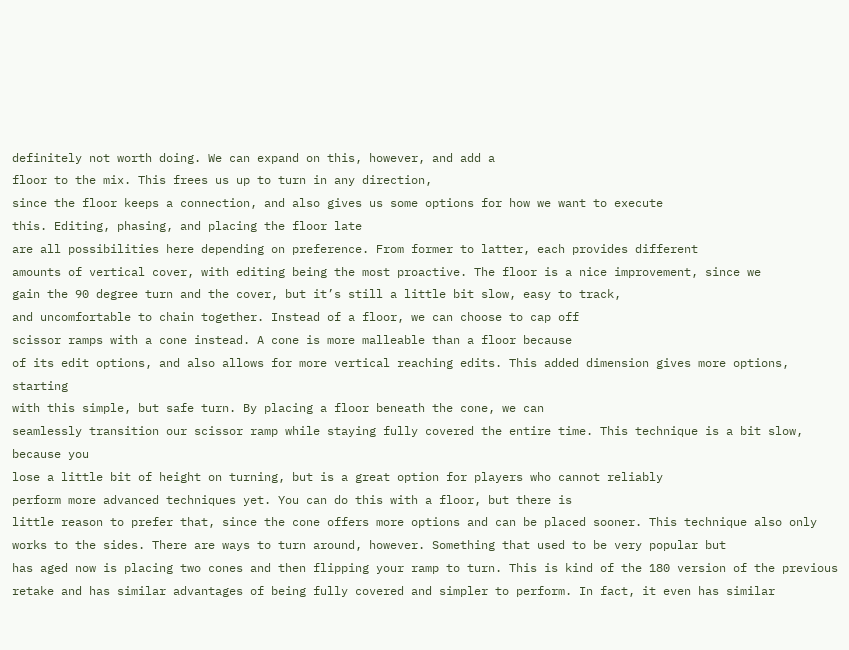definitely not worth doing. We can expand on this, however, and add a
floor to the mix. This frees us up to turn in any direction,
since the floor keeps a connection, and also gives us some options for how we want to execute
this. Editing, phasing, and placing the floor late
are all possibilities here depending on preference. From former to latter, each provides different
amounts of vertical cover, with editing being the most proactive. The floor is a nice improvement, since we
gain the 90 degree turn and the cover, but it’s still a little bit slow, easy to track,
and uncomfortable to chain together. Instead of a floor, we can choose to cap off
scissor ramps with a cone instead. A cone is more malleable than a floor because
of its edit options, and also allows for more vertical reaching edits. This added dimension gives more options, starting
with this simple, but safe turn. By placing a floor beneath the cone, we can
seamlessly transition our scissor ramp while staying fully covered the entire time. This technique is a bit slow, because you
lose a little bit of height on turning, but is a great option for players who cannot reliably
perform more advanced techniques yet. You can do this with a floor, but there is
little reason to prefer that, since the cone offers more options and can be placed sooner. This technique also only works to the sides. There are ways to turn around, however. Something that used to be very popular but
has aged now is placing two cones and then flipping your ramp to turn. This is kind of the 180 version of the previous
retake and has similar advantages of being fully covered and simpler to perform. In fact, it even has similar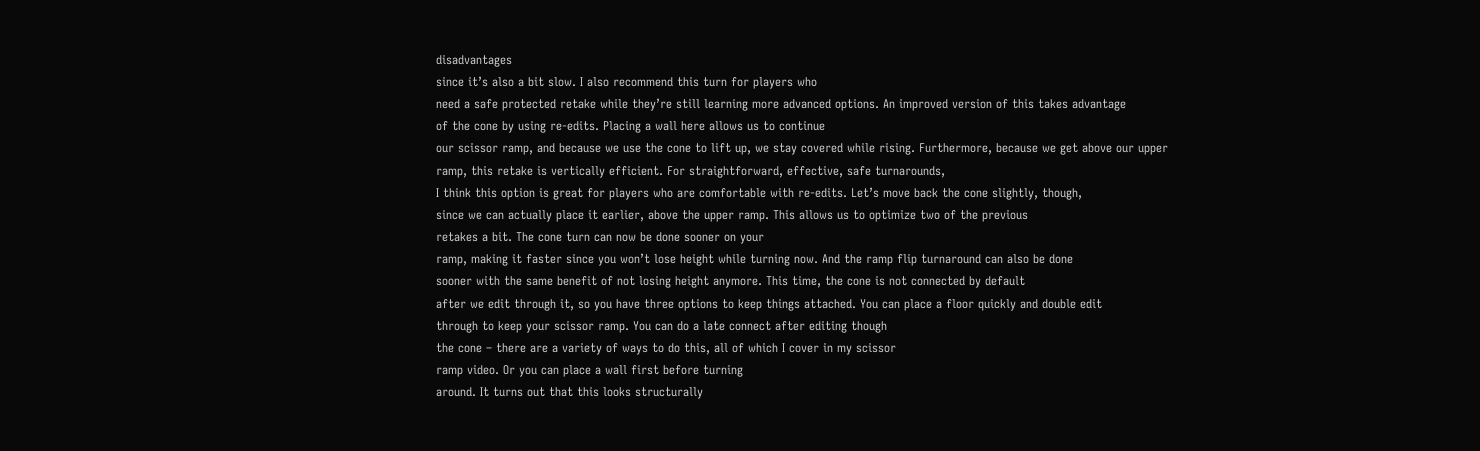disadvantages
since it’s also a bit slow. I also recommend this turn for players who
need a safe protected retake while they’re still learning more advanced options. An improved version of this takes advantage
of the cone by using re-edits. Placing a wall here allows us to continue
our scissor ramp, and because we use the cone to lift up, we stay covered while rising. Furthermore, because we get above our upper
ramp, this retake is vertically efficient. For straightforward, effective, safe turnarounds,
I think this option is great for players who are comfortable with re-edits. Let’s move back the cone slightly, though,
since we can actually place it earlier, above the upper ramp. This allows us to optimize two of the previous
retakes a bit. The cone turn can now be done sooner on your
ramp, making it faster since you won’t lose height while turning now. And the ramp flip turnaround can also be done
sooner with the same benefit of not losing height anymore. This time, the cone is not connected by default
after we edit through it, so you have three options to keep things attached. You can place a floor quickly and double edit
through to keep your scissor ramp. You can do a late connect after editing though
the cone – there are a variety of ways to do this, all of which I cover in my scissor
ramp video. Or you can place a wall first before turning
around. It turns out that this looks structurally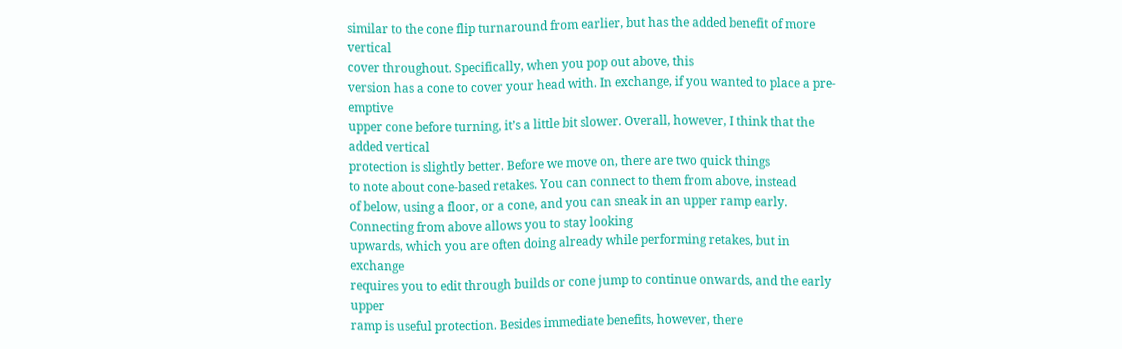similar to the cone flip turnaround from earlier, but has the added benefit of more vertical
cover throughout. Specifically, when you pop out above, this
version has a cone to cover your head with. In exchange, if you wanted to place a pre-emptive
upper cone before turning, it’s a little bit slower. Overall, however, I think that the added vertical
protection is slightly better. Before we move on, there are two quick things
to note about cone-based retakes. You can connect to them from above, instead
of below, using a floor, or a cone, and you can sneak in an upper ramp early. Connecting from above allows you to stay looking
upwards, which you are often doing already while performing retakes, but in exchange
requires you to edit through builds or cone jump to continue onwards, and the early upper
ramp is useful protection. Besides immediate benefits, however, there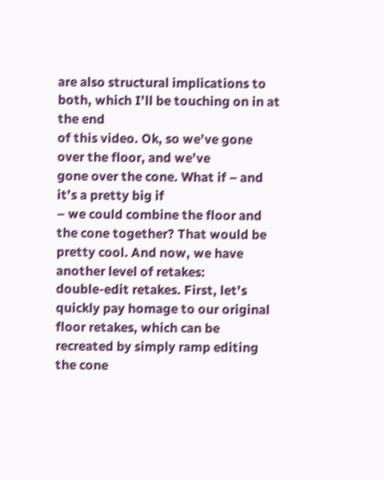are also structural implications to both, which I’ll be touching on in at the end
of this video. Ok, so we’ve gone over the floor, and we’ve
gone over the cone. What if – and it’s a pretty big if
– we could combine the floor and the cone together? That would be pretty cool. And now, we have another level of retakes:
double-edit retakes. First, let’s quickly pay homage to our original
floor retakes, which can be recreated by simply ramp editing the cone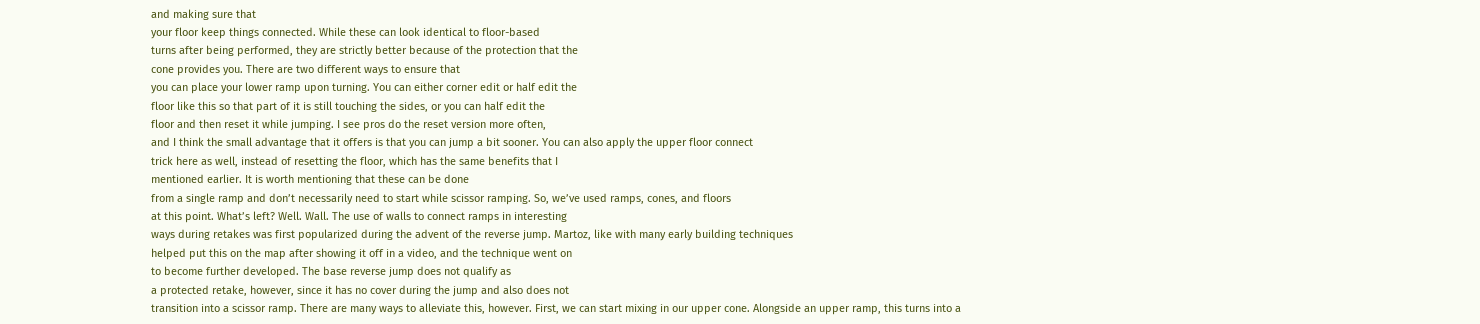and making sure that
your floor keep things connected. While these can look identical to floor-based
turns after being performed, they are strictly better because of the protection that the
cone provides you. There are two different ways to ensure that
you can place your lower ramp upon turning. You can either corner edit or half edit the
floor like this so that part of it is still touching the sides, or you can half edit the
floor and then reset it while jumping. I see pros do the reset version more often,
and I think the small advantage that it offers is that you can jump a bit sooner. You can also apply the upper floor connect
trick here as well, instead of resetting the floor, which has the same benefits that I
mentioned earlier. It is worth mentioning that these can be done
from a single ramp and don’t necessarily need to start while scissor ramping. So, we’ve used ramps, cones, and floors
at this point. What’s left? Well. Wall. The use of walls to connect ramps in interesting
ways during retakes was first popularized during the advent of the reverse jump. Martoz, like with many early building techniques
helped put this on the map after showing it off in a video, and the technique went on
to become further developed. The base reverse jump does not qualify as
a protected retake, however, since it has no cover during the jump and also does not
transition into a scissor ramp. There are many ways to alleviate this, however. First, we can start mixing in our upper cone. Alongside an upper ramp, this turns into a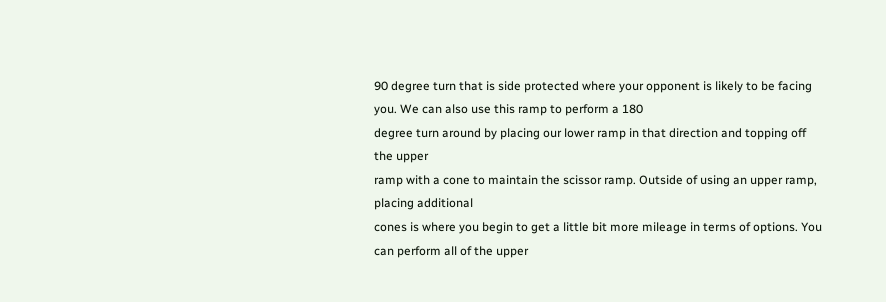90 degree turn that is side protected where your opponent is likely to be facing you. We can also use this ramp to perform a 180
degree turn around by placing our lower ramp in that direction and topping off the upper
ramp with a cone to maintain the scissor ramp. Outside of using an upper ramp, placing additional
cones is where you begin to get a little bit more mileage in terms of options. You can perform all of the upper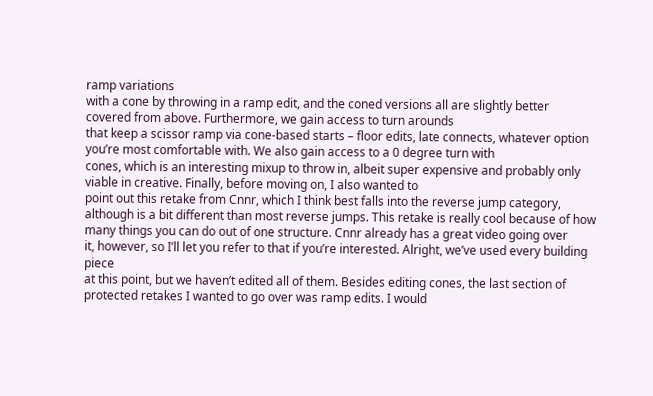ramp variations
with a cone by throwing in a ramp edit, and the coned versions all are slightly better
covered from above. Furthermore, we gain access to turn arounds
that keep a scissor ramp via cone-based starts – floor edits, late connects, whatever option
you’re most comfortable with. We also gain access to a 0 degree turn with
cones, which is an interesting mixup to throw in, albeit super expensive and probably only
viable in creative. Finally, before moving on, I also wanted to
point out this retake from Cnnr, which I think best falls into the reverse jump category,
although is a bit different than most reverse jumps. This retake is really cool because of how
many things you can do out of one structure. Cnnr already has a great video going over
it, however, so I’ll let you refer to that if you’re interested. Alright, we’ve used every building piece
at this point, but we haven’t edited all of them. Besides editing cones, the last section of
protected retakes I wanted to go over was ramp edits. I would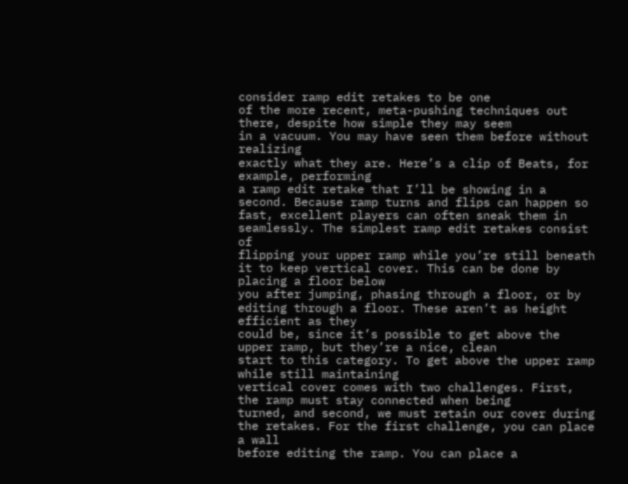consider ramp edit retakes to be one
of the more recent, meta-pushing techniques out there, despite how simple they may seem
in a vacuum. You may have seen them before without realizing
exactly what they are. Here’s a clip of Beats, for example, performing
a ramp edit retake that I’ll be showing in a second. Because ramp turns and flips can happen so
fast, excellent players can often sneak them in seamlessly. The simplest ramp edit retakes consist of
flipping your upper ramp while you’re still beneath it to keep vertical cover. This can be done by placing a floor below
you after jumping, phasing through a floor, or by editing through a floor. These aren’t as height efficient as they
could be, since it’s possible to get above the upper ramp, but they’re a nice, clean
start to this category. To get above the upper ramp while still maintaining
vertical cover comes with two challenges. First, the ramp must stay connected when being
turned, and second, we must retain our cover during the retakes. For the first challenge, you can place a wall
before editing the ramp. You can place a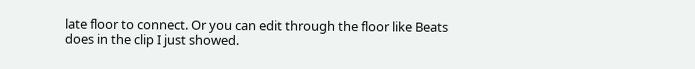late floor to connect. Or you can edit through the floor like Beats
does in the clip I just showed.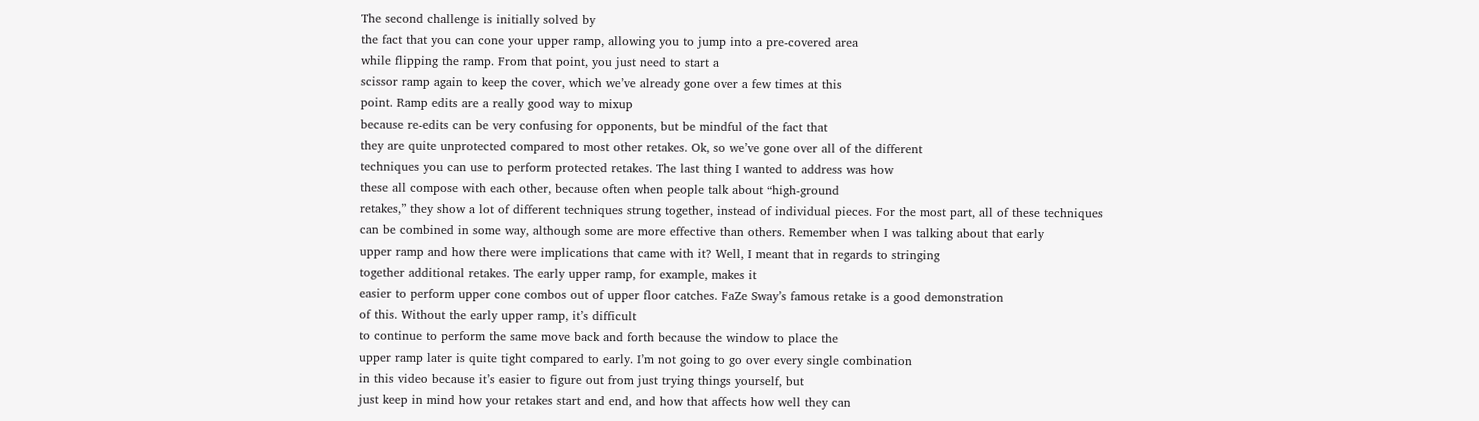The second challenge is initially solved by
the fact that you can cone your upper ramp, allowing you to jump into a pre-covered area
while flipping the ramp. From that point, you just need to start a
scissor ramp again to keep the cover, which we’ve already gone over a few times at this
point. Ramp edits are a really good way to mixup
because re-edits can be very confusing for opponents, but be mindful of the fact that
they are quite unprotected compared to most other retakes. Ok, so we’ve gone over all of the different
techniques you can use to perform protected retakes. The last thing I wanted to address was how
these all compose with each other, because often when people talk about “high-ground
retakes,” they show a lot of different techniques strung together, instead of individual pieces. For the most part, all of these techniques
can be combined in some way, although some are more effective than others. Remember when I was talking about that early
upper ramp and how there were implications that came with it? Well, I meant that in regards to stringing
together additional retakes. The early upper ramp, for example, makes it
easier to perform upper cone combos out of upper floor catches. FaZe Sway’s famous retake is a good demonstration
of this. Without the early upper ramp, it’s difficult
to continue to perform the same move back and forth because the window to place the
upper ramp later is quite tight compared to early. I’m not going to go over every single combination
in this video because it’s easier to figure out from just trying things yourself, but
just keep in mind how your retakes start and end, and how that affects how well they can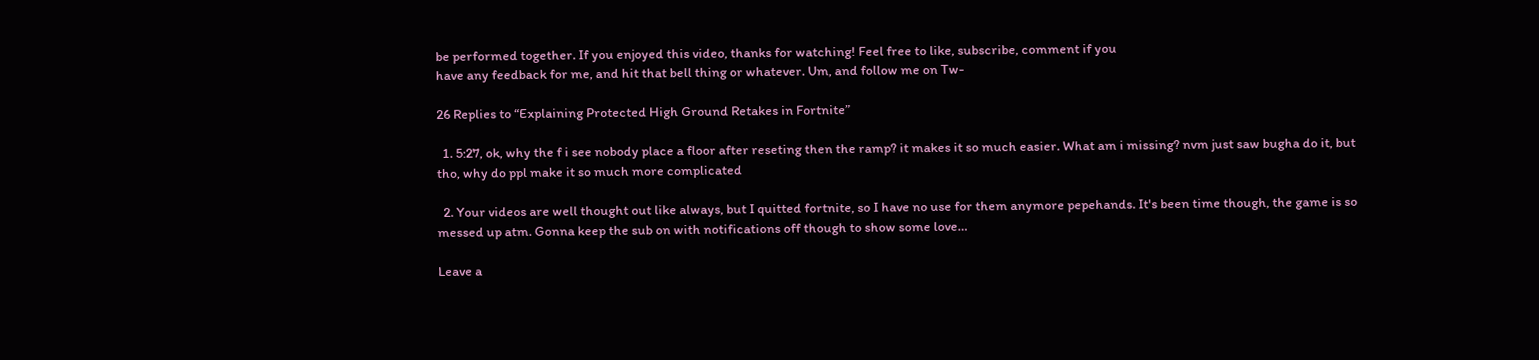be performed together. If you enjoyed this video, thanks for watching! Feel free to like, subscribe, comment if you
have any feedback for me, and hit that bell thing or whatever. Um, and follow me on Tw-

26 Replies to “Explaining Protected High Ground Retakes in Fortnite”

  1. 5:27, ok, why the f i see nobody place a floor after reseting then the ramp? it makes it so much easier. What am i missing? nvm just saw bugha do it, but tho, why do ppl make it so much more complicated

  2. Your videos are well thought out like always, but I quitted fortnite, so I have no use for them anymore pepehands. It's been time though, the game is so messed up atm. Gonna keep the sub on with notifications off though to show some love…

Leave a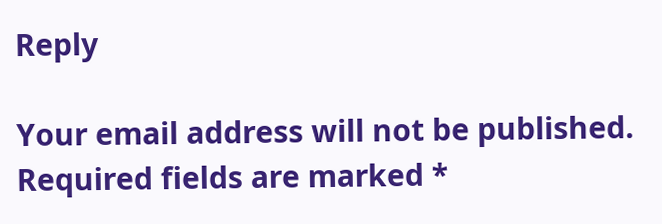Reply

Your email address will not be published. Required fields are marked *